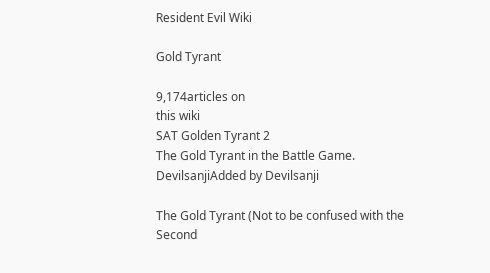Resident Evil Wiki

Gold Tyrant

9,174articles on
this wiki
SAT Golden Tyrant 2
The Gold Tyrant in the Battle Game.
DevilsanjiAdded by Devilsanji

The Gold Tyrant (Not to be confused with the Second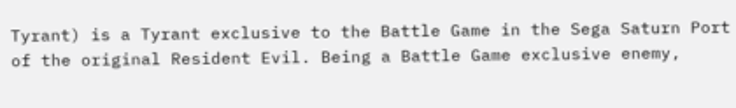Tyrant) is a Tyrant exclusive to the Battle Game in the Sega Saturn Port of the original Resident Evil. Being a Battle Game exclusive enemy,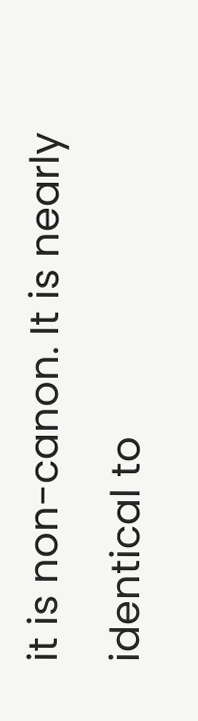it is non-canon. It is nearly identical to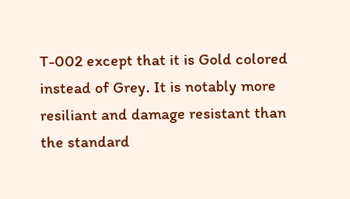T-002 except that it is Gold colored instead of Grey. It is notably more resiliant and damage resistant than the standard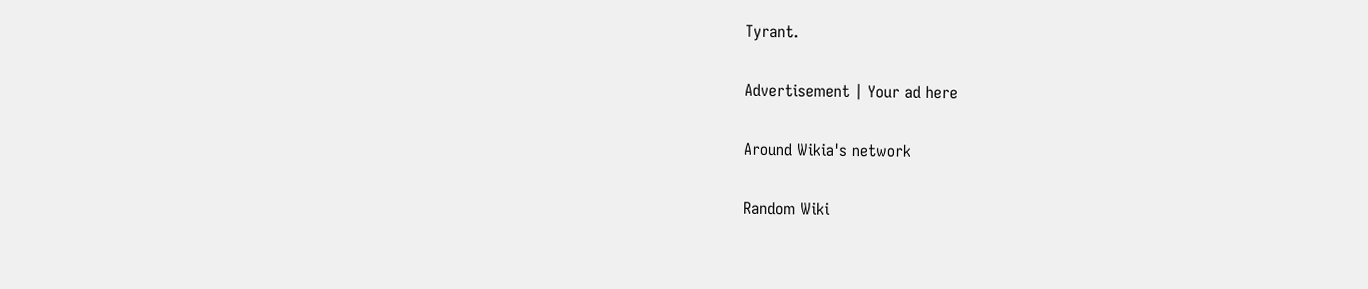Tyrant.

Advertisement | Your ad here

Around Wikia's network

Random Wiki